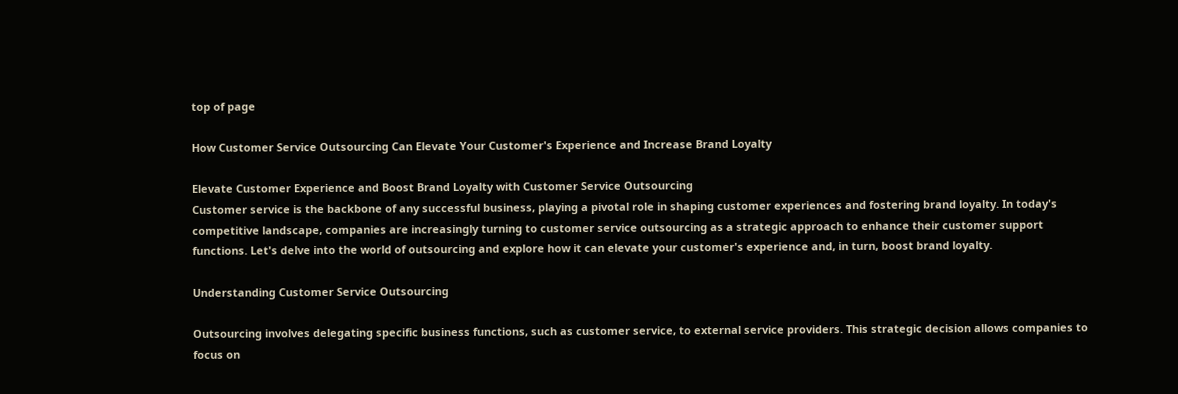top of page

How Customer Service Outsourcing Can Elevate Your Customer's Experience and Increase Brand Loyalty

Elevate Customer Experience and Boost Brand Loyalty with Customer Service Outsourcing
Customer service is the backbone of any successful business, playing a pivotal role in shaping customer experiences and fostering brand loyalty. In today's competitive landscape, companies are increasingly turning to customer service outsourcing as a strategic approach to enhance their customer support functions. Let's delve into the world of outsourcing and explore how it can elevate your customer's experience and, in turn, boost brand loyalty.

Understanding Customer Service Outsourcing

Outsourcing involves delegating specific business functions, such as customer service, to external service providers. This strategic decision allows companies to focus on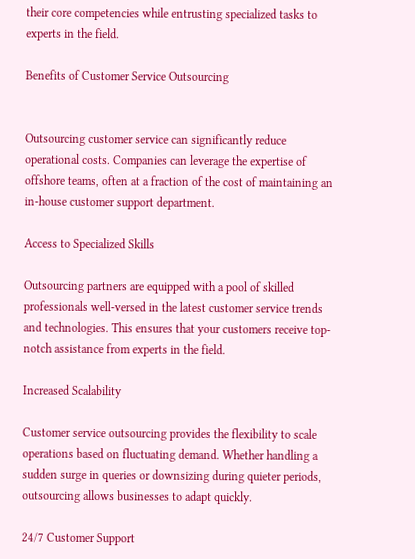their core competencies while entrusting specialized tasks to experts in the field.

Benefits of Customer Service Outsourcing


Outsourcing customer service can significantly reduce operational costs. Companies can leverage the expertise of offshore teams, often at a fraction of the cost of maintaining an in-house customer support department.

Access to Specialized Skills

Outsourcing partners are equipped with a pool of skilled professionals well-versed in the latest customer service trends and technologies. This ensures that your customers receive top-notch assistance from experts in the field.

Increased Scalability

Customer service outsourcing provides the flexibility to scale operations based on fluctuating demand. Whether handling a sudden surge in queries or downsizing during quieter periods, outsourcing allows businesses to adapt quickly.

24/7 Customer Support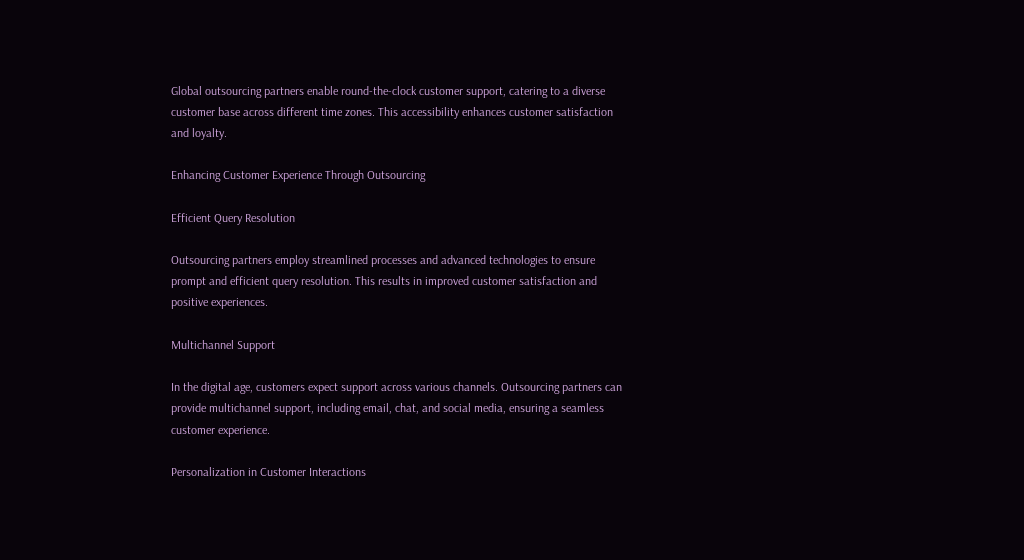Global outsourcing partners enable round-the-clock customer support, catering to a diverse customer base across different time zones. This accessibility enhances customer satisfaction and loyalty.

Enhancing Customer Experience Through Outsourcing

Efficient Query Resolution

Outsourcing partners employ streamlined processes and advanced technologies to ensure prompt and efficient query resolution. This results in improved customer satisfaction and positive experiences.

Multichannel Support

In the digital age, customers expect support across various channels. Outsourcing partners can provide multichannel support, including email, chat, and social media, ensuring a seamless customer experience.

Personalization in Customer Interactions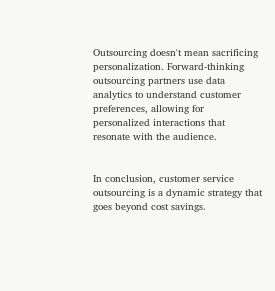Outsourcing doesn't mean sacrificing personalization. Forward-thinking outsourcing partners use data analytics to understand customer preferences, allowing for personalized interactions that resonate with the audience.


In conclusion, customer service outsourcing is a dynamic strategy that goes beyond cost savings.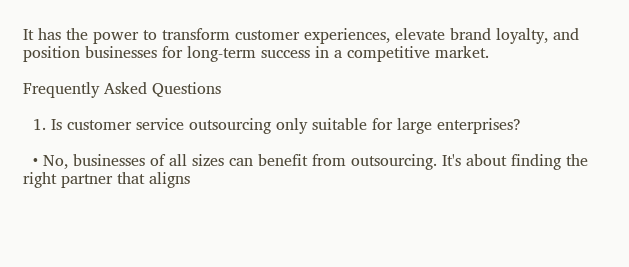It has the power to transform customer experiences, elevate brand loyalty, and position businesses for long-term success in a competitive market.

Frequently Asked Questions

  1. Is customer service outsourcing only suitable for large enterprises?

  • No, businesses of all sizes can benefit from outsourcing. It's about finding the right partner that aligns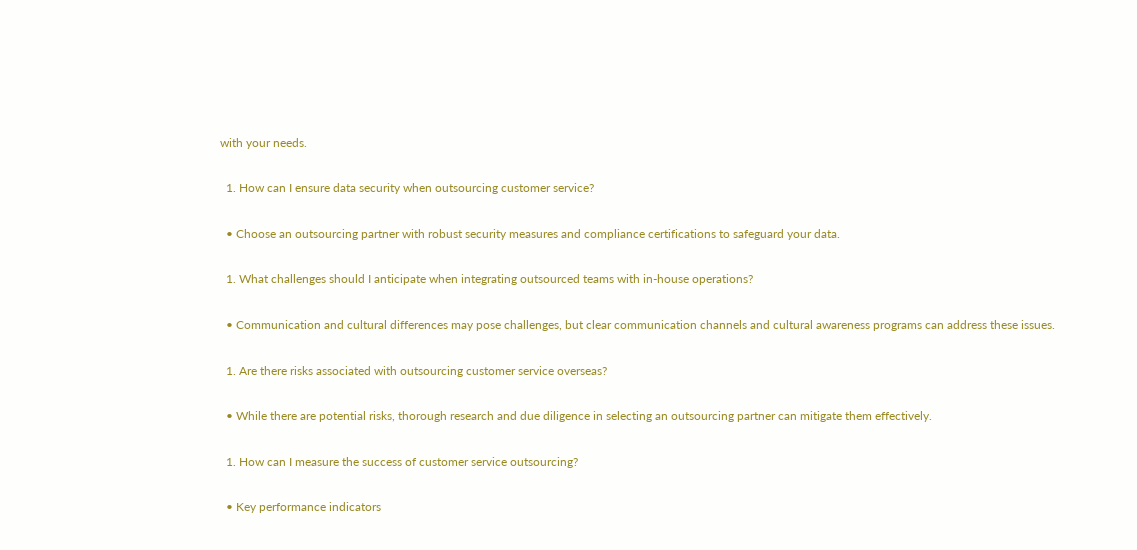with your needs.

  1. How can I ensure data security when outsourcing customer service?

  • Choose an outsourcing partner with robust security measures and compliance certifications to safeguard your data.

  1. What challenges should I anticipate when integrating outsourced teams with in-house operations?

  • Communication and cultural differences may pose challenges, but clear communication channels and cultural awareness programs can address these issues.

  1. Are there risks associated with outsourcing customer service overseas?

  • While there are potential risks, thorough research and due diligence in selecting an outsourcing partner can mitigate them effectively.

  1. How can I measure the success of customer service outsourcing?

  • Key performance indicators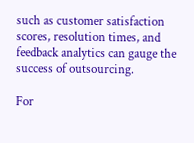such as customer satisfaction scores, resolution times, and feedback analytics can gauge the success of outsourcing.

For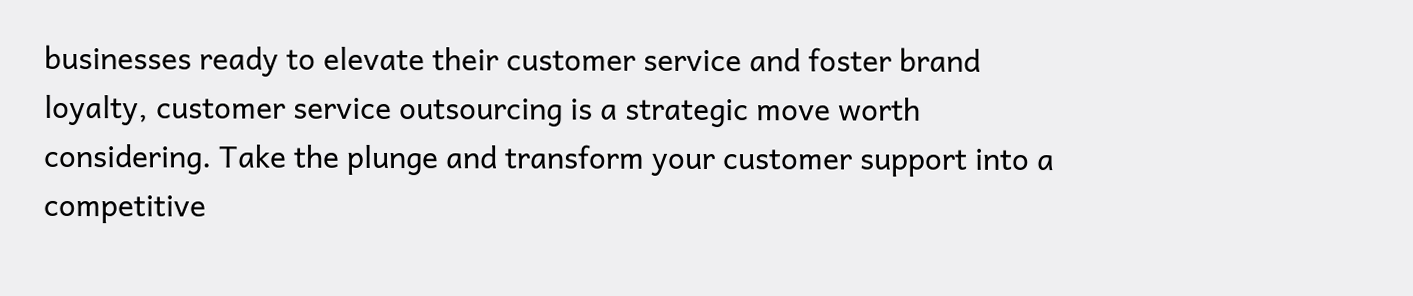businesses ready to elevate their customer service and foster brand loyalty, customer service outsourcing is a strategic move worth considering. Take the plunge and transform your customer support into a competitive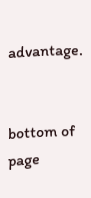advantage.


bottom of page